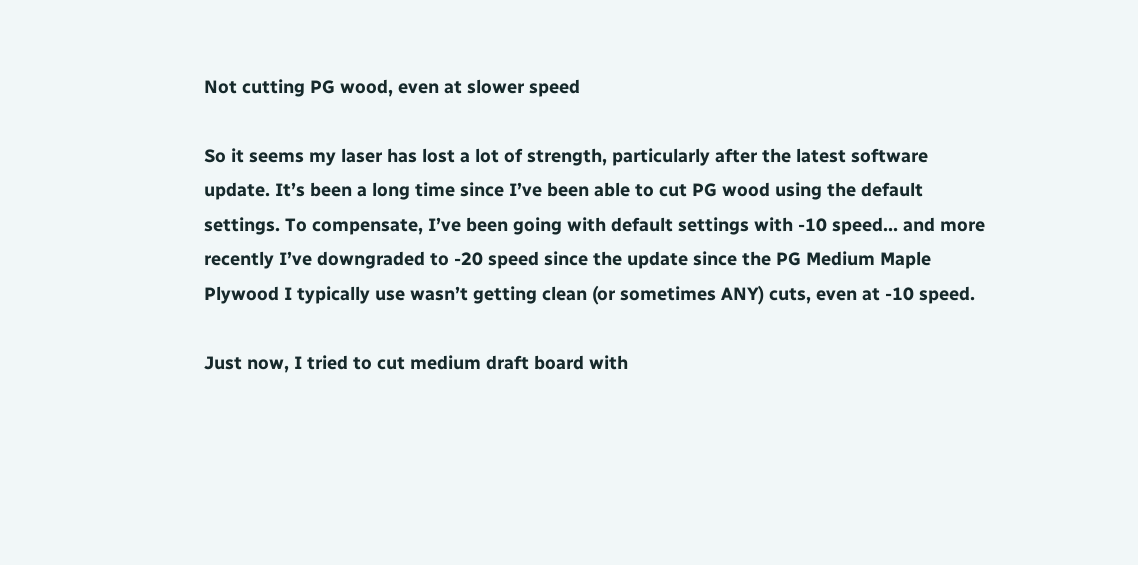Not cutting PG wood, even at slower speed

So it seems my laser has lost a lot of strength, particularly after the latest software update. It’s been a long time since I’ve been able to cut PG wood using the default settings. To compensate, I’ve been going with default settings with -10 speed… and more recently I’ve downgraded to -20 speed since the update since the PG Medium Maple Plywood I typically use wasn’t getting clean (or sometimes ANY) cuts, even at -10 speed.

Just now, I tried to cut medium draft board with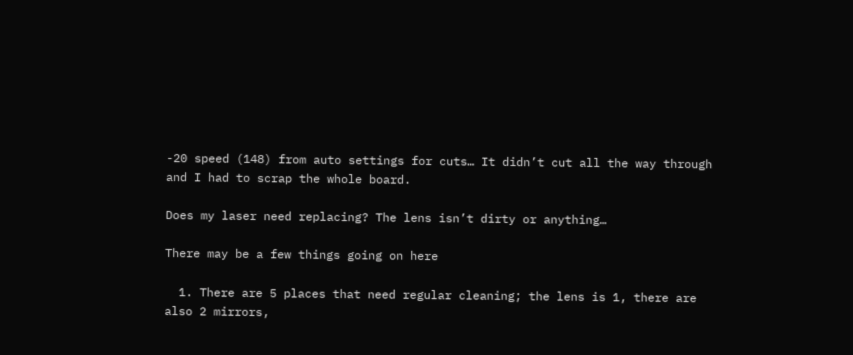-20 speed (148) from auto settings for cuts… It didn’t cut all the way through and I had to scrap the whole board.

Does my laser need replacing? The lens isn’t dirty or anything…

There may be a few things going on here

  1. There are 5 places that need regular cleaning; the lens is 1, there are also 2 mirrors,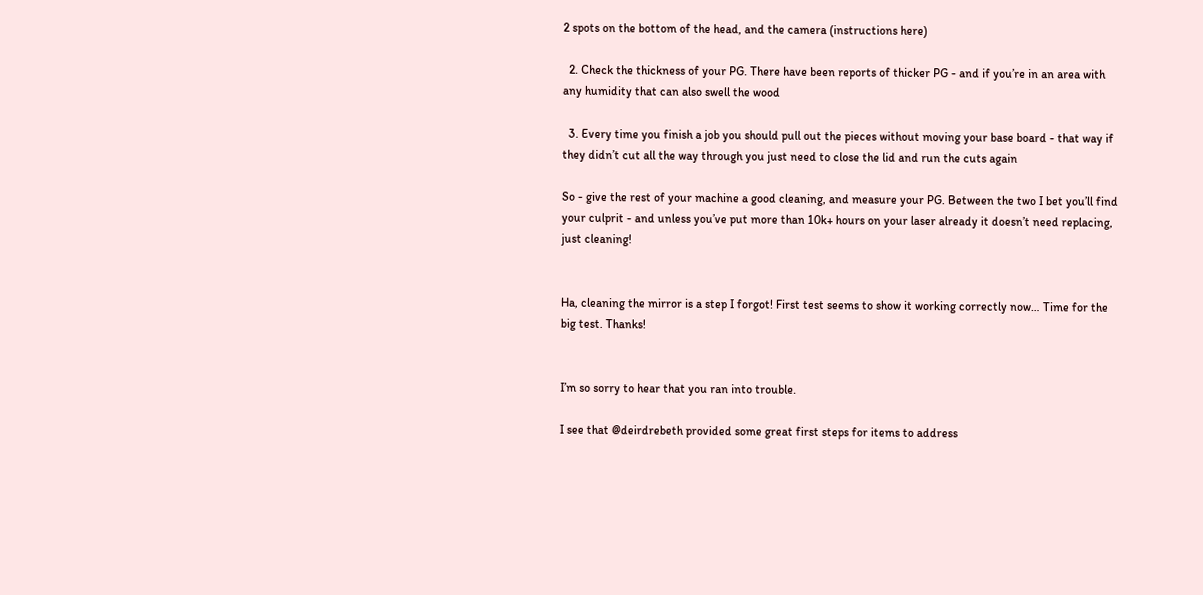2 spots on the bottom of the head, and the camera (instructions here)

  2. Check the thickness of your PG. There have been reports of thicker PG - and if you’re in an area with any humidity that can also swell the wood

  3. Every time you finish a job you should pull out the pieces without moving your base board - that way if they didn’t cut all the way through you just need to close the lid and run the cuts again

So - give the rest of your machine a good cleaning, and measure your PG. Between the two I bet you’ll find your culprit - and unless you’ve put more than 10k+ hours on your laser already it doesn’t need replacing, just cleaning!


Ha, cleaning the mirror is a step I forgot! First test seems to show it working correctly now… Time for the big test. Thanks!


I’m so sorry to hear that you ran into trouble.

I see that @deirdrebeth provided some great first steps for items to address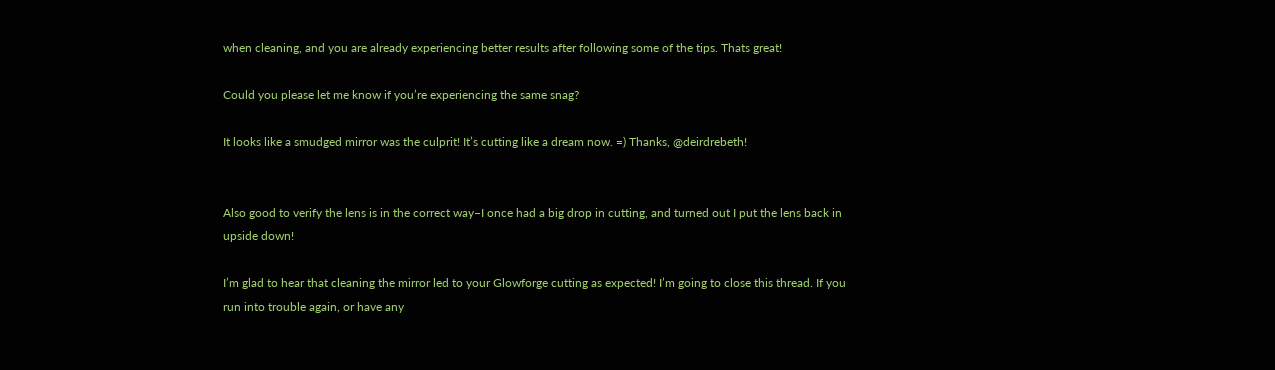when cleaning, and you are already experiencing better results after following some of the tips. Thats great!

Could you please let me know if you’re experiencing the same snag?

It looks like a smudged mirror was the culprit! It’s cutting like a dream now. =) Thanks, @deirdrebeth!


Also good to verify the lens is in the correct way–I once had a big drop in cutting, and turned out I put the lens back in upside down!

I’m glad to hear that cleaning the mirror led to your Glowforge cutting as expected! I’m going to close this thread. If you run into trouble again, or have any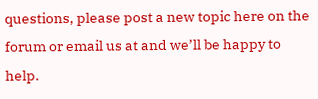questions, please post a new topic here on the forum or email us at and we’ll be happy to help.